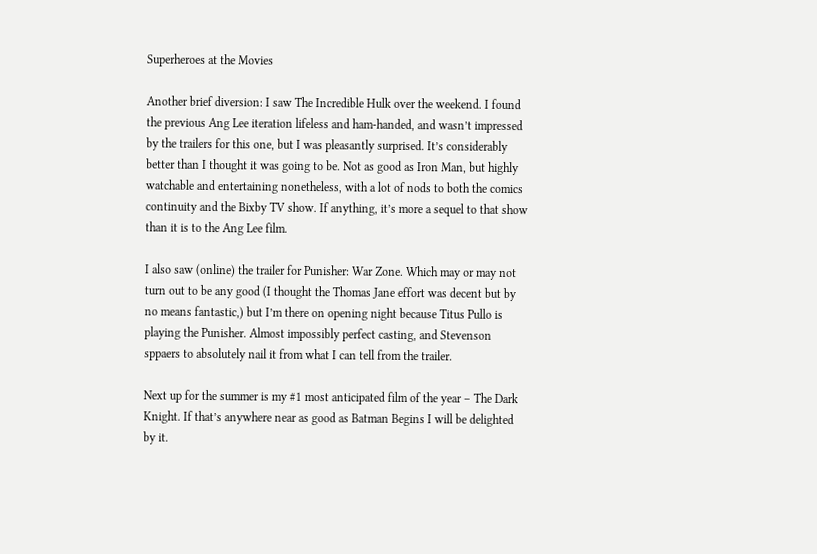Superheroes at the Movies

Another brief diversion: I saw The Incredible Hulk over the weekend. I found the previous Ang Lee iteration lifeless and ham-handed, and wasn’t impressed by the trailers for this one, but I was pleasantly surprised. It’s considerably better than I thought it was going to be. Not as good as Iron Man, but highly watchable and entertaining nonetheless, with a lot of nods to both the comics continuity and the Bixby TV show. If anything, it’s more a sequel to that show than it is to the Ang Lee film.

I also saw (online) the trailer for Punisher: War Zone. Which may or may not turn out to be any good (I thought the Thomas Jane effort was decent but by no means fantastic,) but I’m there on opening night because Titus Pullo is playing the Punisher. Almost impossibly perfect casting, and Stevenson sppaers to absolutely nail it from what I can tell from the trailer.

Next up for the summer is my #1 most anticipated film of the year – The Dark Knight. If that’s anywhere near as good as Batman Begins I will be delighted by it.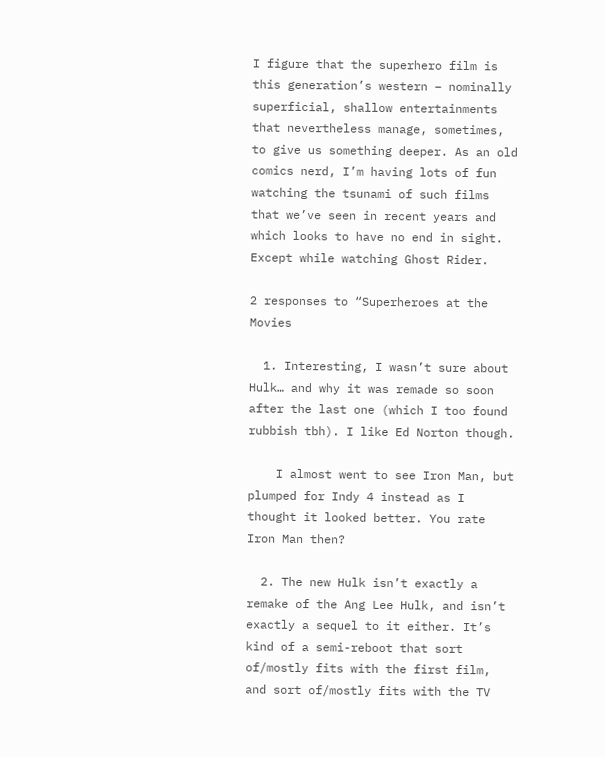I figure that the superhero film is this generation’s western – nominally superficial, shallow entertainments that nevertheless manage, sometimes, to give us something deeper. As an old comics nerd, I’m having lots of fun watching the tsunami of such films that we’ve seen in recent years and which looks to have no end in sight. Except while watching Ghost Rider.

2 responses to “Superheroes at the Movies

  1. Interesting, I wasn’t sure about Hulk… and why it was remade so soon after the last one (which I too found rubbish tbh). I like Ed Norton though.

    I almost went to see Iron Man, but plumped for Indy 4 instead as I thought it looked better. You rate Iron Man then?

  2. The new Hulk isn’t exactly a remake of the Ang Lee Hulk, and isn’t exactly a sequel to it either. It’s kind of a semi-reboot that sort of/mostly fits with the first film, and sort of/mostly fits with the TV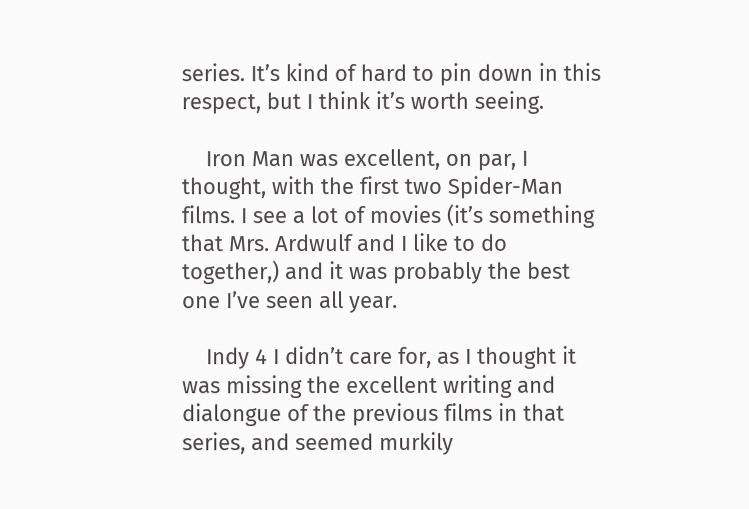series. It’s kind of hard to pin down in this respect, but I think it’s worth seeing.

    Iron Man was excellent, on par, I thought, with the first two Spider-Man films. I see a lot of movies (it’s something that Mrs. Ardwulf and I like to do together,) and it was probably the best one I’ve seen all year.

    Indy 4 I didn’t care for, as I thought it was missing the excellent writing and dialongue of the previous films in that series, and seemed murkily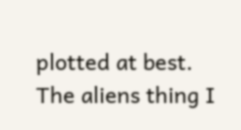plotted at best. The aliens thing I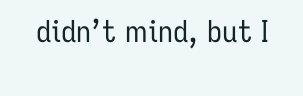didn’t mind, but I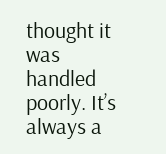thought it was handled poorly. It’s always a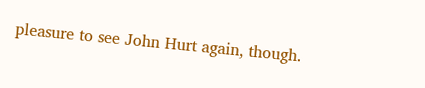pleasure to see John Hurt again, though.